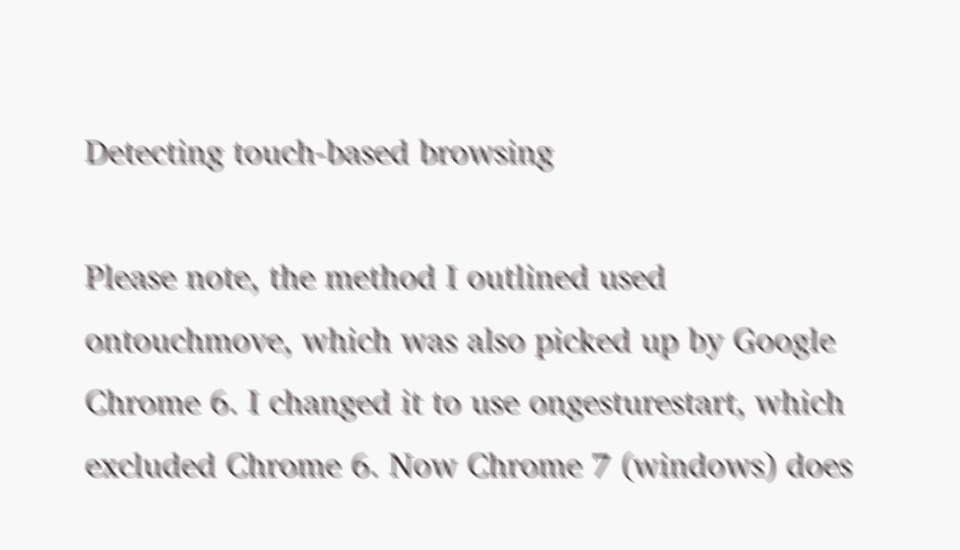Detecting touch-based browsing

Please note, the method I outlined used ontouchmove, which was also picked up by Google Chrome 6. I changed it to use ongesturestart, which excluded Chrome 6. Now Chrome 7 (windows) does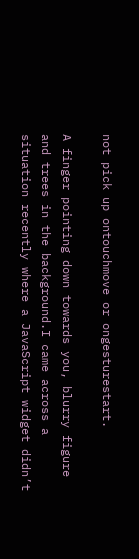not pick up ontouchmove or ongesturestart.

A finger pointing down towards you, blurry figure and trees in the background.I came across a situation recently where a JavaScript widget didn’t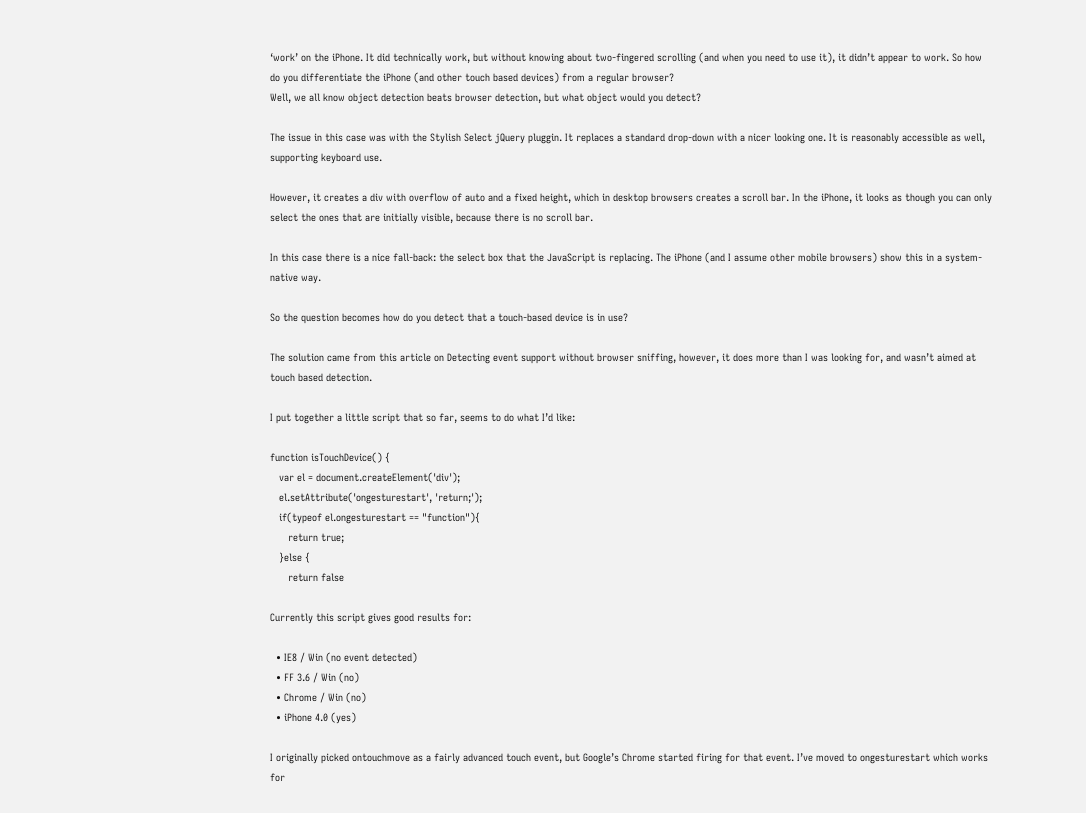‘work’ on the iPhone. It did technically work, but without knowing about two-fingered scrolling (and when you need to use it), it didn’t appear to work. So how do you differentiate the iPhone (and other touch based devices) from a regular browser?
Well, we all know object detection beats browser detection, but what object would you detect?

The issue in this case was with the Stylish Select jQuery pluggin. It replaces a standard drop-down with a nicer looking one. It is reasonably accessible as well, supporting keyboard use.

However, it creates a div with overflow of auto and a fixed height, which in desktop browsers creates a scroll bar. In the iPhone, it looks as though you can only select the ones that are initially visible, because there is no scroll bar.

In this case there is a nice fall-back: the select box that the JavaScript is replacing. The iPhone (and I assume other mobile browsers) show this in a system-native way.

So the question becomes how do you detect that a touch-based device is in use?

The solution came from this article on Detecting event support without browser sniffing, however, it does more than I was looking for, and wasn’t aimed at touch based detection.

I put together a little script that so far, seems to do what I’d like:

function isTouchDevice() {
   var el = document.createElement('div');
   el.setAttribute('ongesturestart', 'return;');
   if(typeof el.ongesturestart == "function"){
      return true;
   }else {
      return false

Currently this script gives good results for:

  • IE8 / Win (no event detected)
  • FF 3.6 / Win (no)
  • Chrome / Win (no)
  • iPhone 4.0 (yes)

I originally picked ontouchmove as a fairly advanced touch event, but Google’s Chrome started firing for that event. I’ve moved to ongesturestart which works for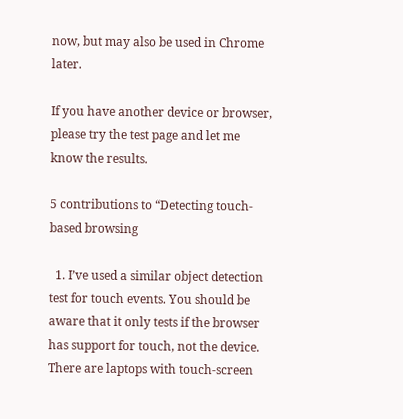now, but may also be used in Chrome later.

If you have another device or browser, please try the test page and let me know the results.

5 contributions to “Detecting touch-based browsing

  1. I’ve used a similar object detection test for touch events. You should be aware that it only tests if the browser has support for touch, not the device. There are laptops with touch-screen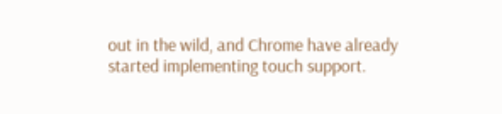out in the wild, and Chrome have already started implementing touch support.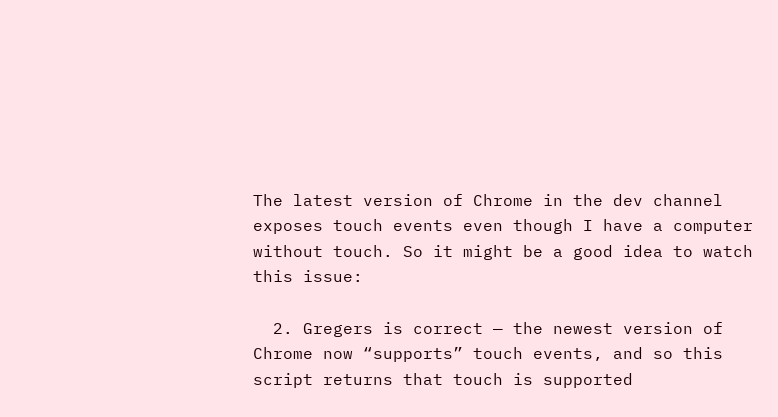The latest version of Chrome in the dev channel exposes touch events even though I have a computer without touch. So it might be a good idea to watch this issue:

  2. Gregers is correct — the newest version of Chrome now “supports” touch events, and so this script returns that touch is supported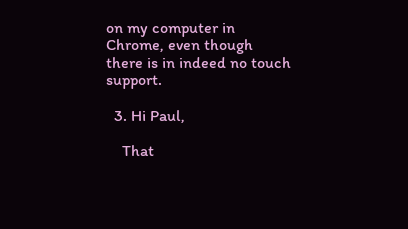on my computer in Chrome, even though there is in indeed no touch support.

  3. Hi Paul,

    That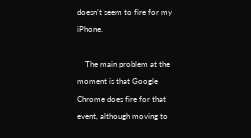doesn’t seem to fire for my iPhone.

    The main problem at the moment is that Google Chrome does fire for that event, although moving to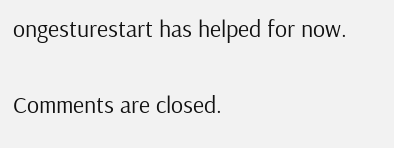ongesturestart has helped for now.

Comments are closed.